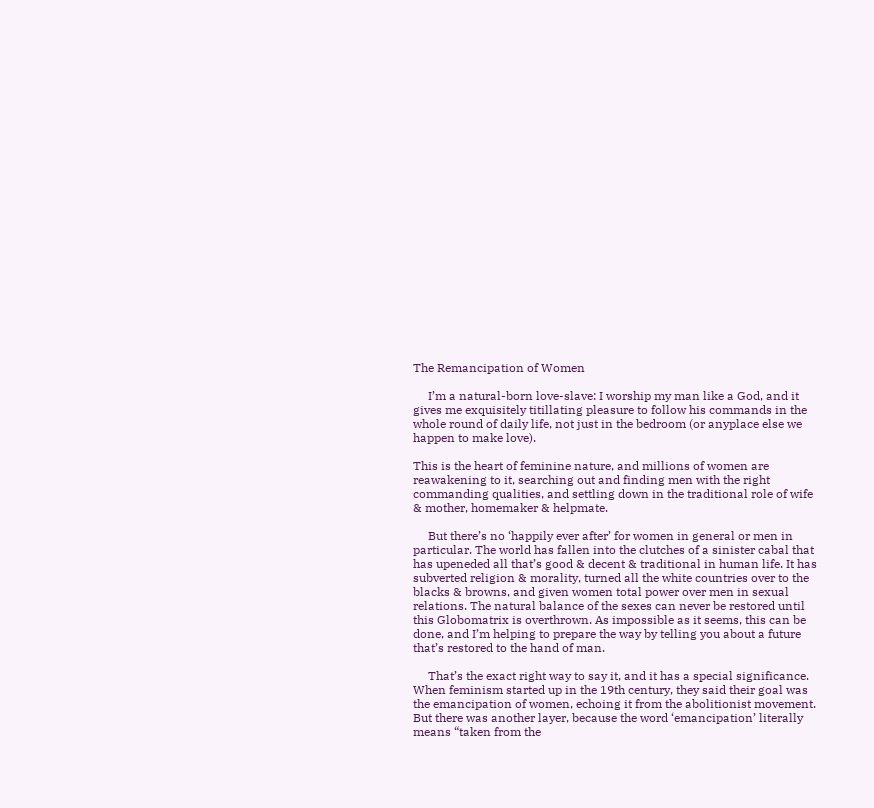The Remancipation of Women

     I’m a natural-born love-slave: I worship my man like a God, and it gives me exquisitely titillating pleasure to follow his commands in the whole round of daily life, not just in the bedroom (or anyplace else we happen to make love).

This is the heart of feminine nature, and millions of women are reawakening to it, searching out and finding men with the right commanding qualities, and settling down in the traditional role of wife & mother, homemaker & helpmate.

     But there’s no ‘happily ever after’ for women in general or men in particular. The world has fallen into the clutches of a sinister cabal that has upeneded all that’s good & decent & traditional in human life. It has subverted religion & morality, turned all the white countries over to the blacks & browns, and given women total power over men in sexual relations. The natural balance of the sexes can never be restored until this Globomatrix is overthrown. As impossible as it seems, this can be done, and I’m helping to prepare the way by telling you about a future that’s restored to the hand of man.

     That’s the exact right way to say it, and it has a special significance. When feminism started up in the 19th century, they said their goal was the emancipation of women, echoing it from the abolitionist movement. But there was another layer, because the word ‘emancipation’ literally means “taken from the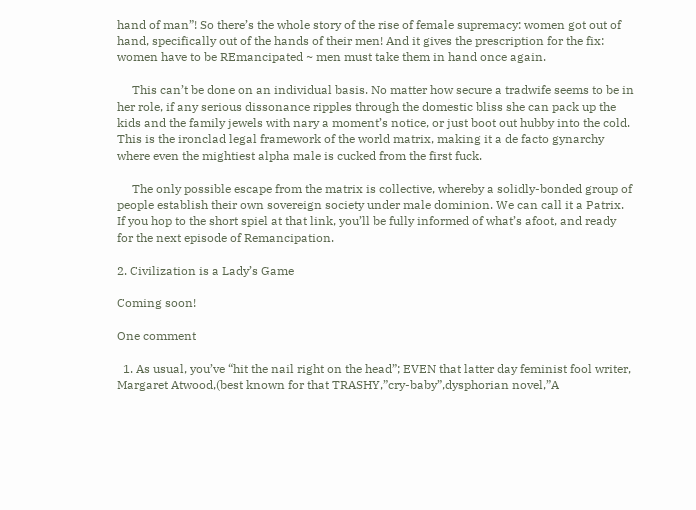hand of man”! So there’s the whole story of the rise of female supremacy: women got out of hand, specifically out of the hands of their men! And it gives the prescription for the fix: women have to be REmancipated ~ men must take them in hand once again.

     This can’t be done on an individual basis. No matter how secure a tradwife seems to be in her role, if any serious dissonance ripples through the domestic bliss she can pack up the kids and the family jewels with nary a moment’s notice, or just boot out hubby into the cold. This is the ironclad legal framework of the world matrix, making it a de facto gynarchy where even the mightiest alpha male is cucked from the first fuck.

     The only possible escape from the matrix is collective, whereby a solidly-bonded group of people establish their own sovereign society under male dominion. We can call it a Patrix. If you hop to the short spiel at that link, you’ll be fully informed of what’s afoot, and ready for the next episode of Remancipation.

2. Civilization is a Lady’s Game

Coming soon!

One comment

  1. As usual, you’ve “hit the nail right on the head”; EVEN that latter day feminist fool writer, Margaret Atwood,(best known for that TRASHY,”cry-baby”,dysphorian novel,”A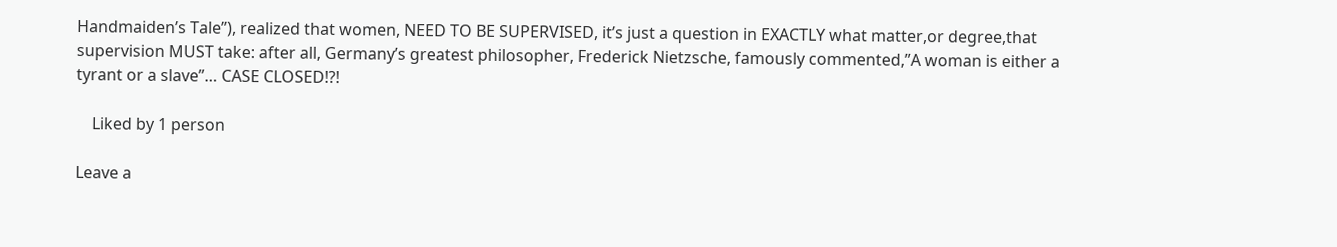Handmaiden’s Tale”), realized that women, NEED TO BE SUPERVISED, it’s just a question in EXACTLY what matter,or degree,that supervision MUST take: after all, Germany’s greatest philosopher, Frederick Nietzsche, famously commented,”A woman is either a tyrant or a slave”… CASE CLOSED!?!

    Liked by 1 person

Leave a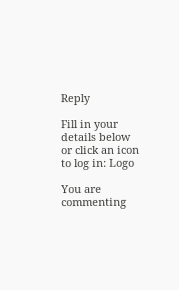Reply

Fill in your details below or click an icon to log in: Logo

You are commenting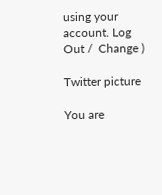using your account. Log Out /  Change )

Twitter picture

You are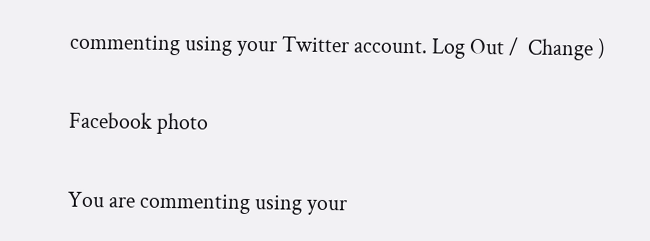commenting using your Twitter account. Log Out /  Change )

Facebook photo

You are commenting using your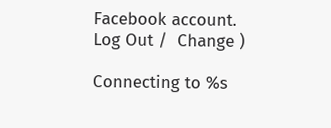Facebook account. Log Out /  Change )

Connecting to %s